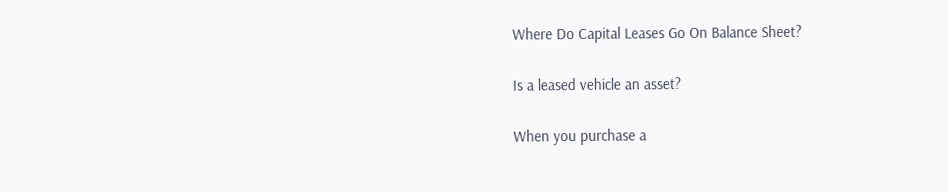Where Do Capital Leases Go On Balance Sheet?

Is a leased vehicle an asset?

When you purchase a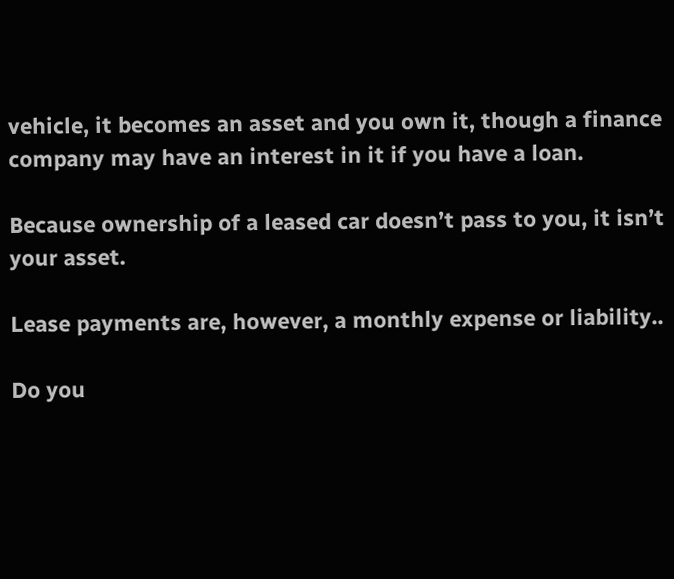vehicle, it becomes an asset and you own it, though a finance company may have an interest in it if you have a loan.

Because ownership of a leased car doesn’t pass to you, it isn’t your asset.

Lease payments are, however, a monthly expense or liability..

Do you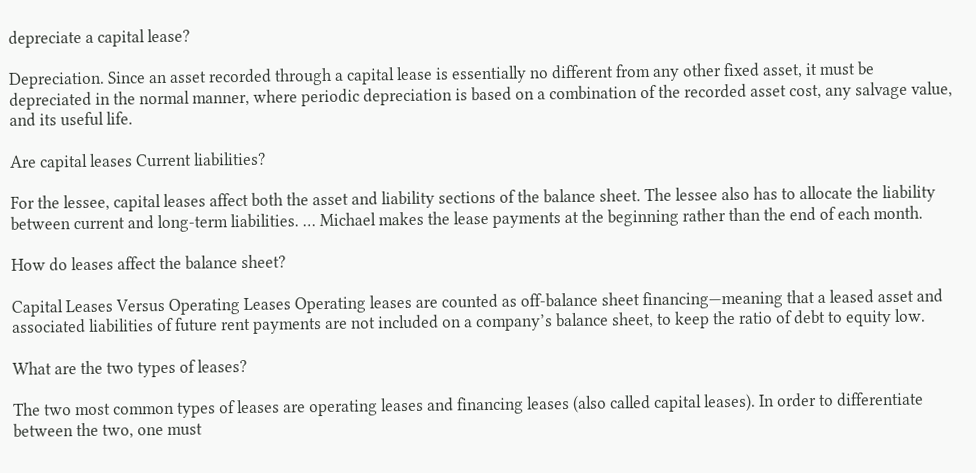depreciate a capital lease?

Depreciation. Since an asset recorded through a capital lease is essentially no different from any other fixed asset, it must be depreciated in the normal manner, where periodic depreciation is based on a combination of the recorded asset cost, any salvage value, and its useful life.

Are capital leases Current liabilities?

For the lessee, capital leases affect both the asset and liability sections of the balance sheet. The lessee also has to allocate the liability between current and long-term liabilities. … Michael makes the lease payments at the beginning rather than the end of each month.

How do leases affect the balance sheet?

Capital Leases Versus Operating Leases Operating leases are counted as off-balance sheet financing—meaning that a leased asset and associated liabilities of future rent payments are not included on a company’s balance sheet, to keep the ratio of debt to equity low.

What are the two types of leases?

The two most common types of leases are operating leases and financing leases (also called capital leases). In order to differentiate between the two, one must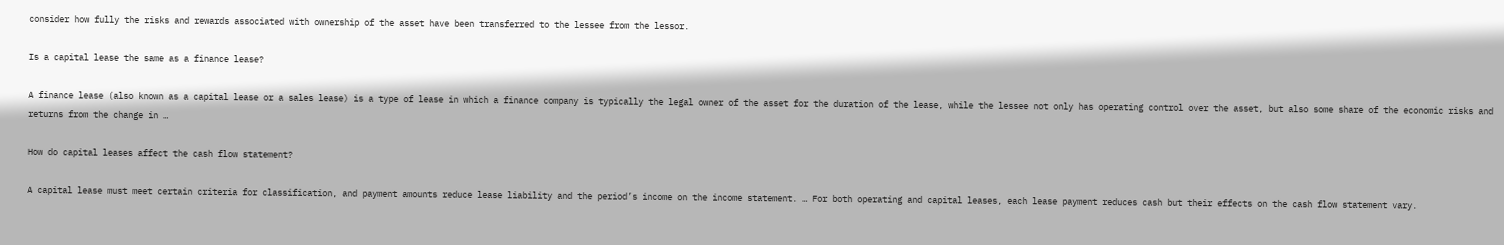consider how fully the risks and rewards associated with ownership of the asset have been transferred to the lessee from the lessor.

Is a capital lease the same as a finance lease?

A finance lease (also known as a capital lease or a sales lease) is a type of lease in which a finance company is typically the legal owner of the asset for the duration of the lease, while the lessee not only has operating control over the asset, but also some share of the economic risks and returns from the change in …

How do capital leases affect the cash flow statement?

A capital lease must meet certain criteria for classification, and payment amounts reduce lease liability and the period’s income on the income statement. … For both operating and capital leases, each lease payment reduces cash but their effects on the cash flow statement vary.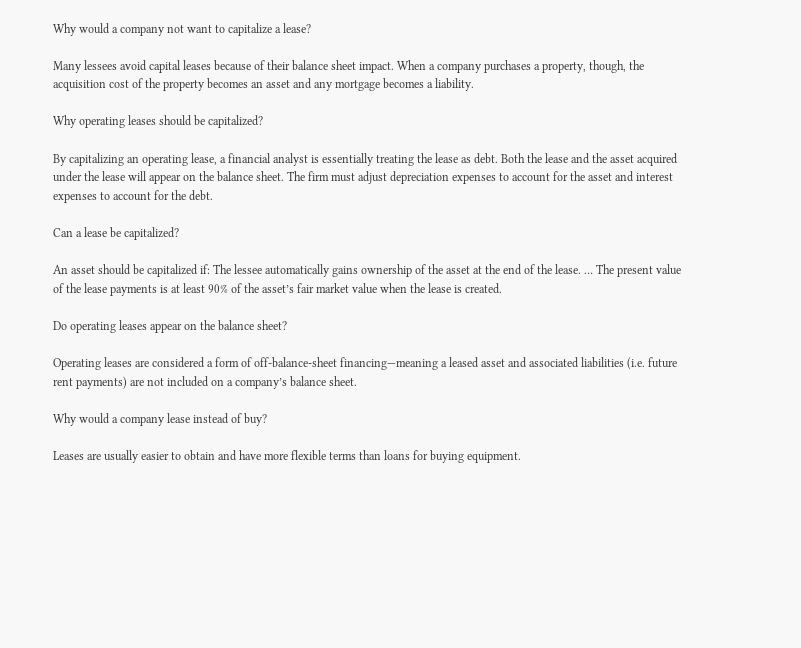Why would a company not want to capitalize a lease?

Many lessees avoid capital leases because of their balance sheet impact. When a company purchases a property, though, the acquisition cost of the property becomes an asset and any mortgage becomes a liability.

Why operating leases should be capitalized?

By capitalizing an operating lease, a financial analyst is essentially treating the lease as debt. Both the lease and the asset acquired under the lease will appear on the balance sheet. The firm must adjust depreciation expenses to account for the asset and interest expenses to account for the debt.

Can a lease be capitalized?

An asset should be capitalized if: The lessee automatically gains ownership of the asset at the end of the lease. … The present value of the lease payments is at least 90% of the asset’s fair market value when the lease is created.

Do operating leases appear on the balance sheet?

Operating leases are considered a form of off-balance-sheet financing—meaning a leased asset and associated liabilities (i.e. future rent payments) are not included on a company’s balance sheet.

Why would a company lease instead of buy?

Leases are usually easier to obtain and have more flexible terms than loans for buying equipment.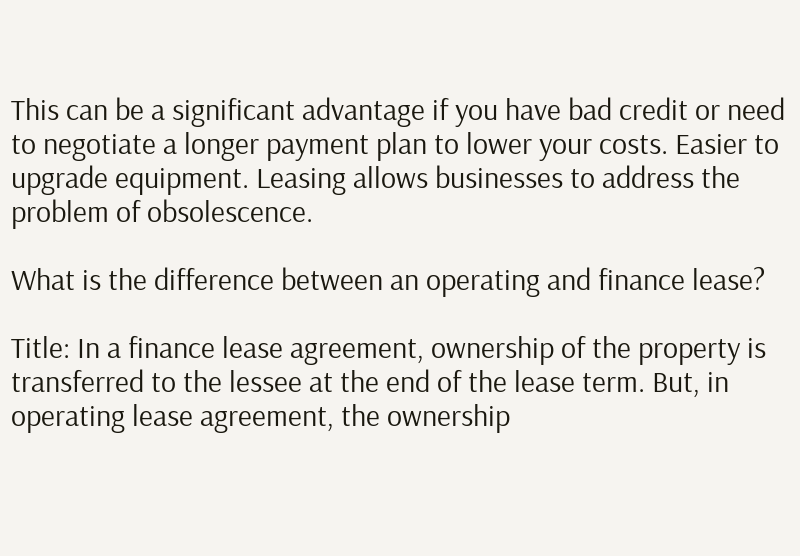This can be a significant advantage if you have bad credit or need to negotiate a longer payment plan to lower your costs. Easier to upgrade equipment. Leasing allows businesses to address the problem of obsolescence.

What is the difference between an operating and finance lease?

Title: In a finance lease agreement, ownership of the property is transferred to the lessee at the end of the lease term. But, in operating lease agreement, the ownership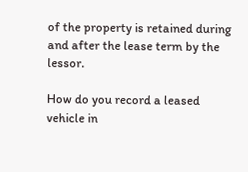of the property is retained during and after the lease term by the lessor.

How do you record a leased vehicle in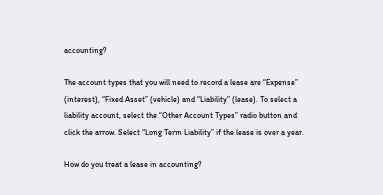accounting?

The account types that you will need to record a lease are “Expense” (interest), “Fixed Asset” (vehicle) and “Liability” (lease). To select a liability account, select the “Other Account Types” radio button and click the arrow. Select “Long Term Liability” if the lease is over a year.

How do you treat a lease in accounting?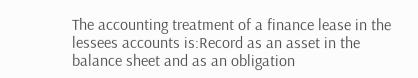The accounting treatment of a finance lease in the lessees accounts is:Record as an asset in the balance sheet and as an obligation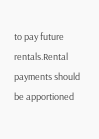to pay future rentals.Rental payments should be apportioned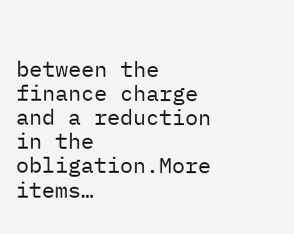between the finance charge and a reduction in the obligation.More items…